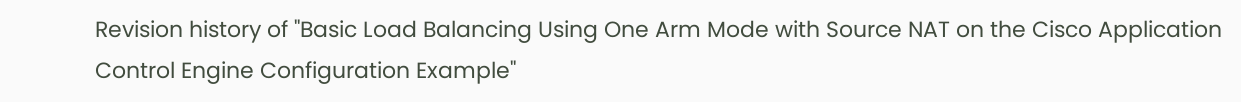Revision history of "Basic Load Balancing Using One Arm Mode with Source NAT on the Cisco Application Control Engine Configuration Example"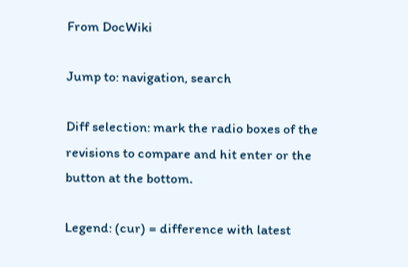From DocWiki

Jump to: navigation, search

Diff selection: mark the radio boxes of the revisions to compare and hit enter or the button at the bottom.

Legend: (cur) = difference with latest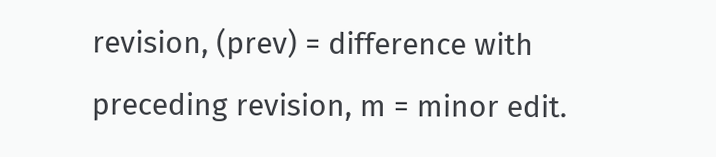revision, (prev) = difference with preceding revision, m = minor edit.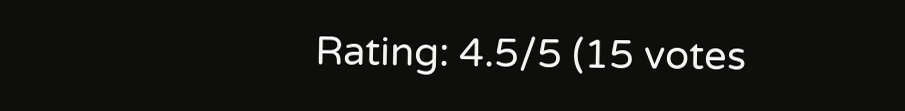Rating: 4.5/5 (15 votes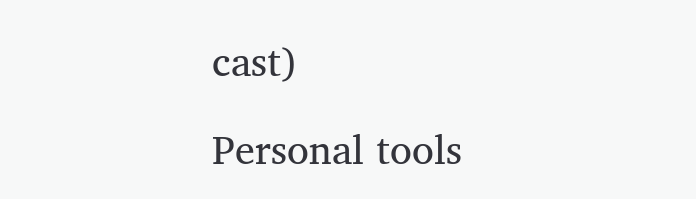cast)

Personal tools